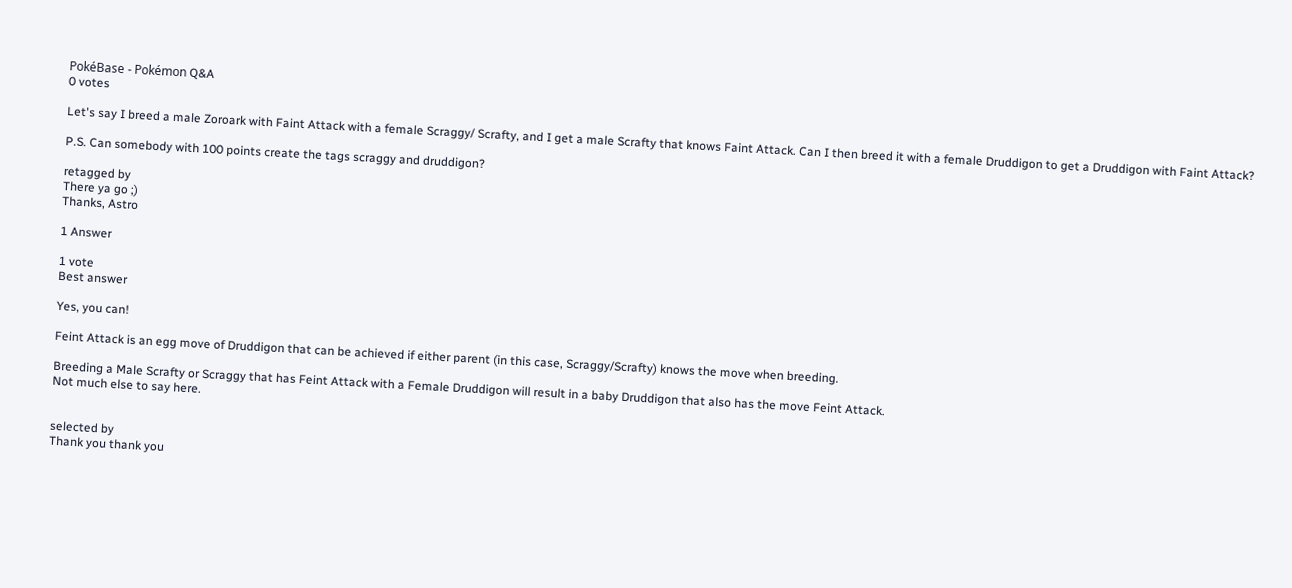PokéBase - Pokémon Q&A
0 votes

Let's say I breed a male Zoroark with Faint Attack with a female Scraggy/ Scrafty, and I get a male Scrafty that knows Faint Attack. Can I then breed it with a female Druddigon to get a Druddigon with Faint Attack?

P.S. Can somebody with 100 points create the tags scraggy and druddigon?

retagged by
There ya go ;)
Thanks, Astro

1 Answer

1 vote
Best answer

Yes, you can!

Feint Attack is an egg move of Druddigon that can be achieved if either parent (in this case, Scraggy/Scrafty) knows the move when breeding.

Breeding a Male Scrafty or Scraggy that has Feint Attack with a Female Druddigon will result in a baby Druddigon that also has the move Feint Attack.
Not much else to say here.


selected by
Thank you thank you